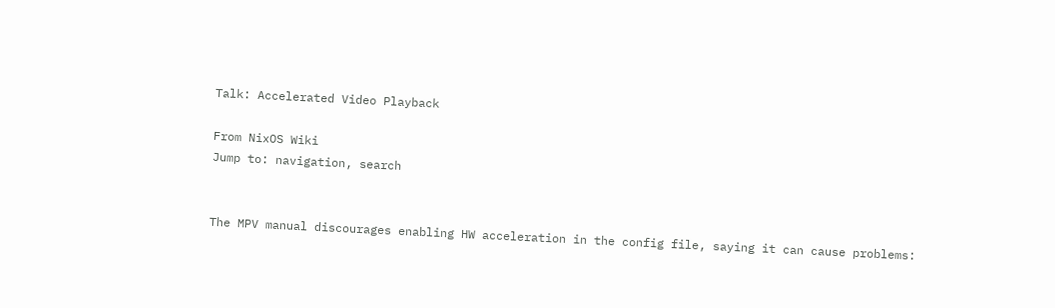Talk: Accelerated Video Playback

From NixOS Wiki
Jump to: navigation, search


The MPV manual discourages enabling HW acceleration in the config file, saying it can cause problems: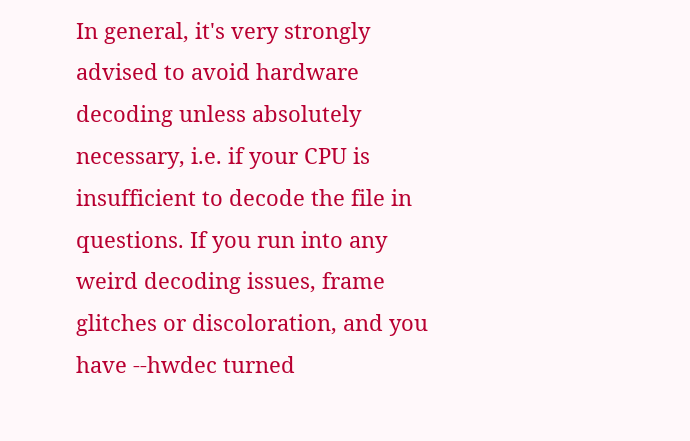In general, it's very strongly advised to avoid hardware decoding unless absolutely necessary, i.e. if your CPU is insufficient to decode the file in questions. If you run into any weird decoding issues, frame glitches or discoloration, and you have --hwdec turned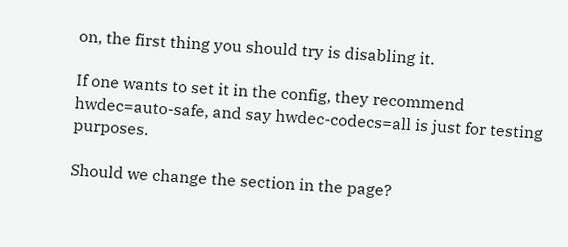on, the first thing you should try is disabling it.

If one wants to set it in the config, they recommend hwdec=auto-safe, and say hwdec-codecs=all is just for testing purposes.

Should we change the section in the page?